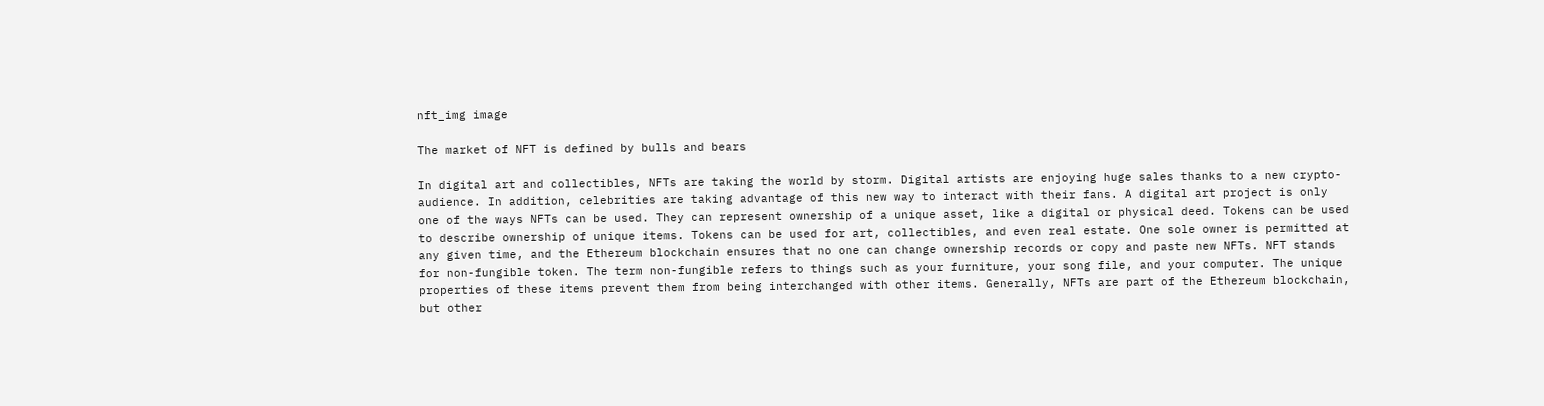nft_img image

The market of NFT is defined by bulls and bears

In digital art and collectibles, NFTs are taking the world by storm. Digital artists are enjoying huge sales thanks to a new crypto-audience. In addition, celebrities are taking advantage of this new way to interact with their fans. A digital art project is only one of the ways NFTs can be used. They can represent ownership of a unique asset, like a digital or physical deed. Tokens can be used to describe ownership of unique items. Tokens can be used for art, collectibles, and even real estate. One sole owner is permitted at any given time, and the Ethereum blockchain ensures that no one can change ownership records or copy and paste new NFTs. NFT stands for non-fungible token. The term non-fungible refers to things such as your furniture, your song file, and your computer. The unique properties of these items prevent them from being interchanged with other items. Generally, NFTs are part of the Ethereum blockchain, but other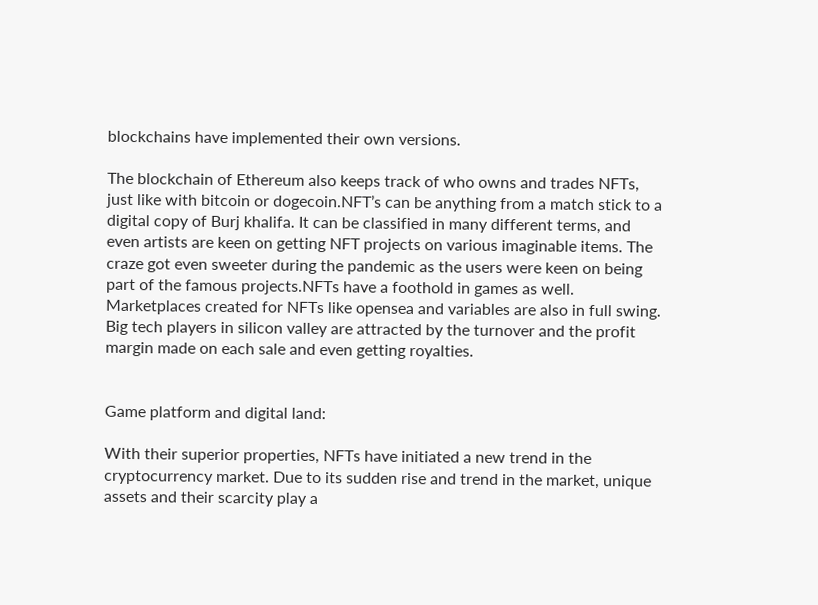blockchains have implemented their own versions.

The blockchain of Ethereum also keeps track of who owns and trades NFTs, just like with bitcoin or dogecoin.NFT’s can be anything from a match stick to a digital copy of Burj khalifa. It can be classified in many different terms, and even artists are keen on getting NFT projects on various imaginable items. The craze got even sweeter during the pandemic as the users were keen on being part of the famous projects.NFTs have a foothold in games as well. Marketplaces created for NFTs like opensea and variables are also in full swing. Big tech players in silicon valley are attracted by the turnover and the profit margin made on each sale and even getting royalties.


Game platform and digital land:

With their superior properties, NFTs have initiated a new trend in the cryptocurrency market. Due to its sudden rise and trend in the market, unique assets and their scarcity play a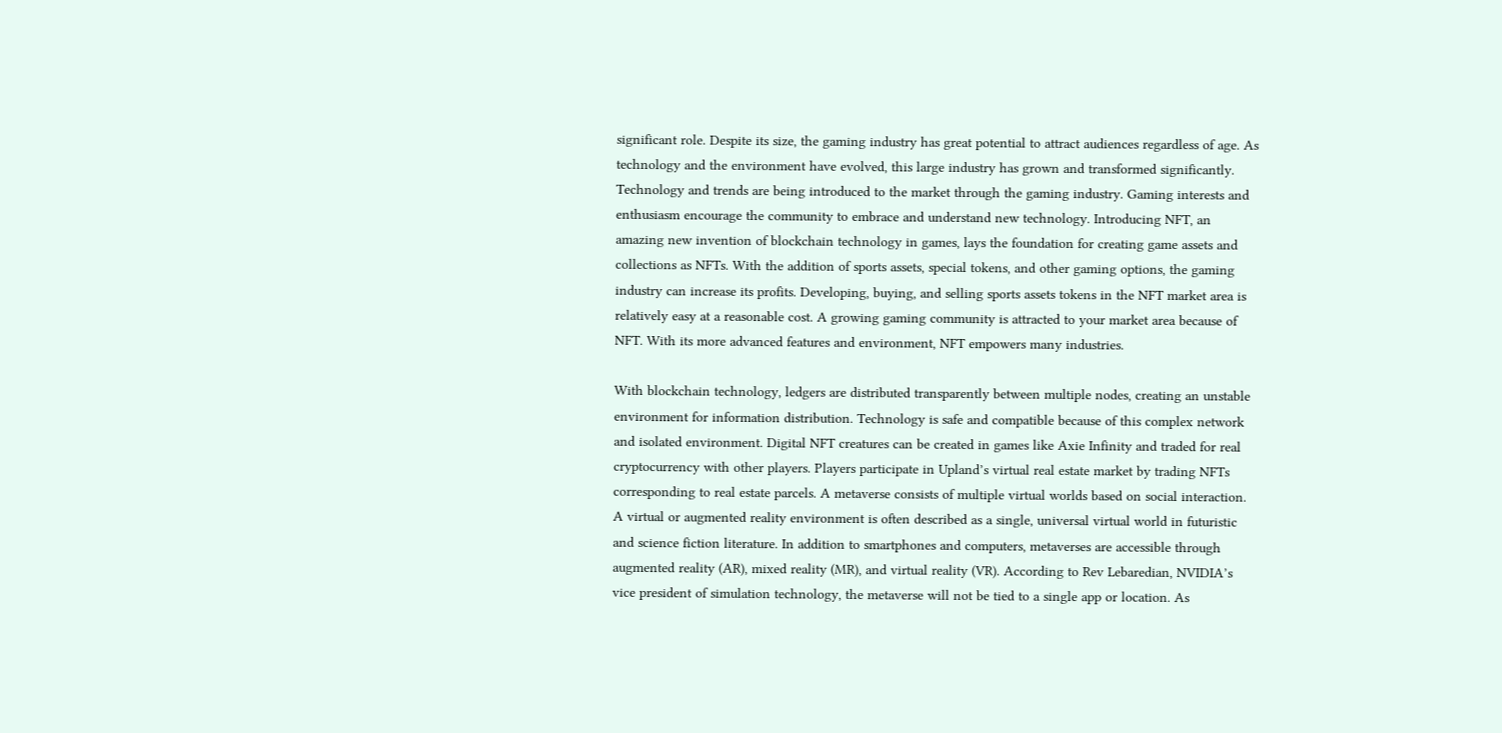significant role. Despite its size, the gaming industry has great potential to attract audiences regardless of age. As technology and the environment have evolved, this large industry has grown and transformed significantly. Technology and trends are being introduced to the market through the gaming industry. Gaming interests and enthusiasm encourage the community to embrace and understand new technology. Introducing NFT, an amazing new invention of blockchain technology in games, lays the foundation for creating game assets and collections as NFTs. With the addition of sports assets, special tokens, and other gaming options, the gaming industry can increase its profits. Developing, buying, and selling sports assets tokens in the NFT market area is relatively easy at a reasonable cost. A growing gaming community is attracted to your market area because of NFT. With its more advanced features and environment, NFT empowers many industries.

With blockchain technology, ledgers are distributed transparently between multiple nodes, creating an unstable environment for information distribution. Technology is safe and compatible because of this complex network and isolated environment. Digital NFT creatures can be created in games like Axie Infinity and traded for real cryptocurrency with other players. Players participate in Upland’s virtual real estate market by trading NFTs corresponding to real estate parcels. A metaverse consists of multiple virtual worlds based on social interaction. A virtual or augmented reality environment is often described as a single, universal virtual world in futuristic and science fiction literature. In addition to smartphones and computers, metaverses are accessible through augmented reality (AR), mixed reality (MR), and virtual reality (VR). According to Rev Lebaredian, NVIDIA’s vice president of simulation technology, the metaverse will not be tied to a single app or location. As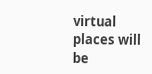virtual places will be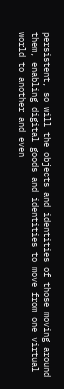persistent, so will the objects and identities of those moving around them, enabling digital goods and identities to move from one virtual world to another and even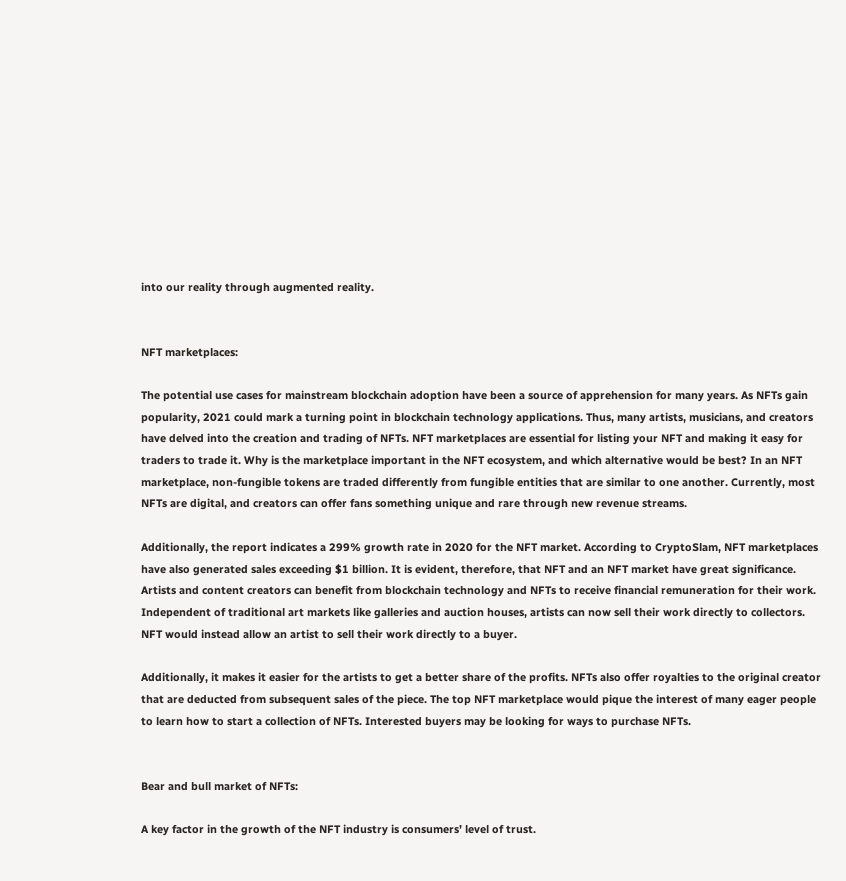into our reality through augmented reality.


NFT marketplaces:

The potential use cases for mainstream blockchain adoption have been a source of apprehension for many years. As NFTs gain popularity, 2021 could mark a turning point in blockchain technology applications. Thus, many artists, musicians, and creators have delved into the creation and trading of NFTs. NFT marketplaces are essential for listing your NFT and making it easy for traders to trade it. Why is the marketplace important in the NFT ecosystem, and which alternative would be best? In an NFT marketplace, non-fungible tokens are traded differently from fungible entities that are similar to one another. Currently, most NFTs are digital, and creators can offer fans something unique and rare through new revenue streams.

Additionally, the report indicates a 299% growth rate in 2020 for the NFT market. According to CryptoSlam, NFT marketplaces have also generated sales exceeding $1 billion. It is evident, therefore, that NFT and an NFT market have great significance. Artists and content creators can benefit from blockchain technology and NFTs to receive financial remuneration for their work. Independent of traditional art markets like galleries and auction houses, artists can now sell their work directly to collectors. NFT would instead allow an artist to sell their work directly to a buyer.

Additionally, it makes it easier for the artists to get a better share of the profits. NFTs also offer royalties to the original creator that are deducted from subsequent sales of the piece. The top NFT marketplace would pique the interest of many eager people to learn how to start a collection of NFTs. Interested buyers may be looking for ways to purchase NFTs.


Bear and bull market of NFTs:

A key factor in the growth of the NFT industry is consumers’ level of trust.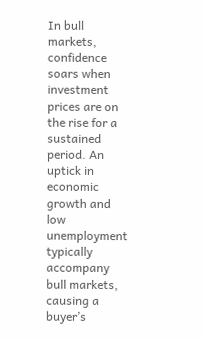In bull markets, confidence soars when investment prices are on the rise for a sustained period. An uptick in economic growth and low unemployment typically accompany bull markets, causing a buyer’s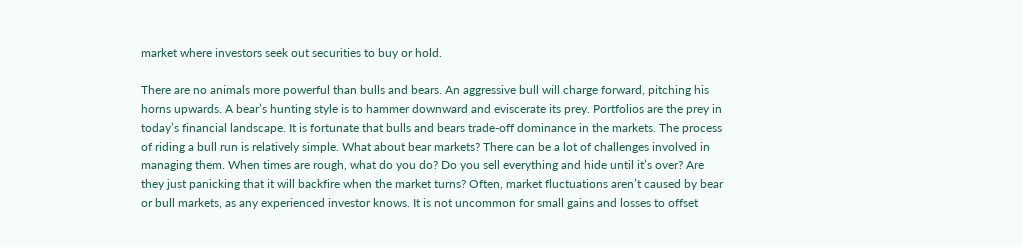market where investors seek out securities to buy or hold.

There are no animals more powerful than bulls and bears. An aggressive bull will charge forward, pitching his horns upwards. A bear’s hunting style is to hammer downward and eviscerate its prey. Portfolios are the prey in today’s financial landscape. It is fortunate that bulls and bears trade-off dominance in the markets. The process of riding a bull run is relatively simple. What about bear markets? There can be a lot of challenges involved in managing them. When times are rough, what do you do? Do you sell everything and hide until it’s over? Are they just panicking that it will backfire when the market turns? Often, market fluctuations aren’t caused by bear or bull markets, as any experienced investor knows. It is not uncommon for small gains and losses to offset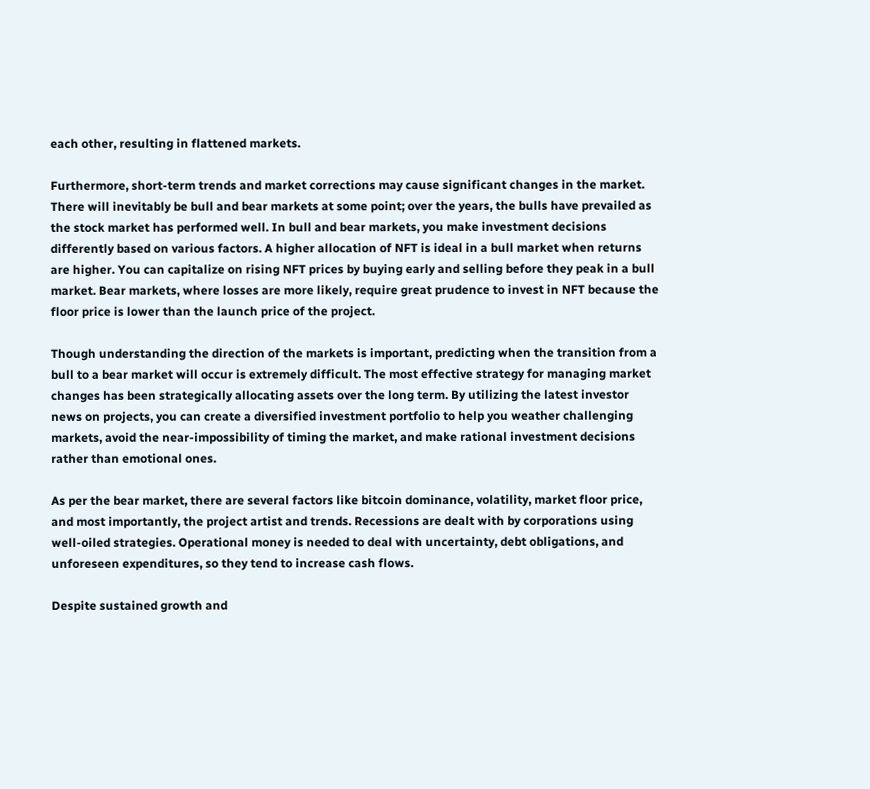each other, resulting in flattened markets.

Furthermore, short-term trends and market corrections may cause significant changes in the market. There will inevitably be bull and bear markets at some point; over the years, the bulls have prevailed as the stock market has performed well. In bull and bear markets, you make investment decisions differently based on various factors. A higher allocation of NFT is ideal in a bull market when returns are higher. You can capitalize on rising NFT prices by buying early and selling before they peak in a bull market. Bear markets, where losses are more likely, require great prudence to invest in NFT because the floor price is lower than the launch price of the project.

Though understanding the direction of the markets is important, predicting when the transition from a bull to a bear market will occur is extremely difficult. The most effective strategy for managing market changes has been strategically allocating assets over the long term. By utilizing the latest investor news on projects, you can create a diversified investment portfolio to help you weather challenging markets, avoid the near-impossibility of timing the market, and make rational investment decisions rather than emotional ones.

As per the bear market, there are several factors like bitcoin dominance, volatility, market floor price, and most importantly, the project artist and trends. Recessions are dealt with by corporations using well-oiled strategies. Operational money is needed to deal with uncertainty, debt obligations, and unforeseen expenditures, so they tend to increase cash flows.

Despite sustained growth and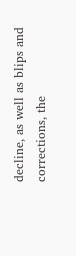decline, as well as blips and corrections, the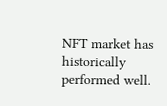NFT market has historically performed well.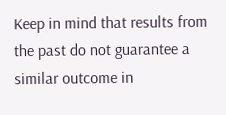Keep in mind that results from the past do not guarantee a similar outcome in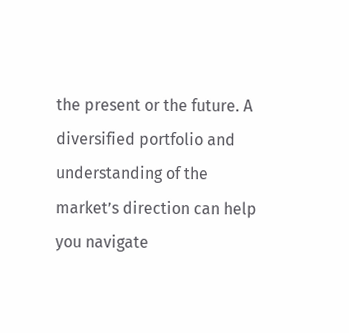the present or the future. A diversified portfolio and understanding of the market’s direction can help you navigate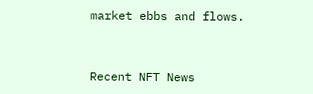market ebbs and flows.


Recent NFT News